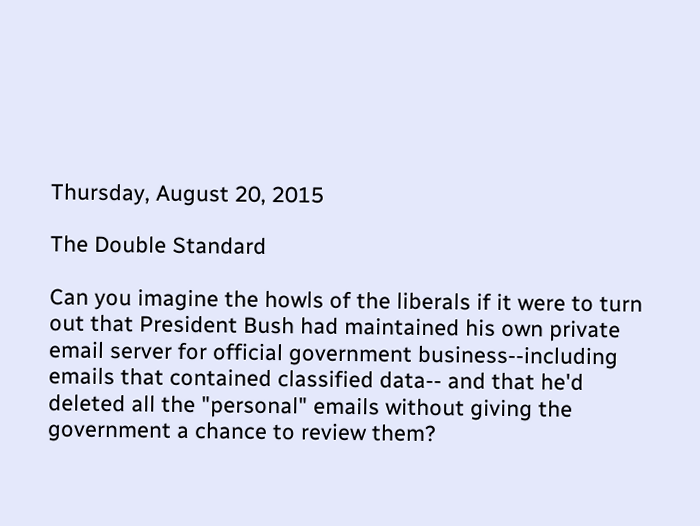Thursday, August 20, 2015

The Double Standard

Can you imagine the howls of the liberals if it were to turn out that President Bush had maintained his own private email server for official government business--including emails that contained classified data-- and that he'd deleted all the "personal" emails without giving the government a chance to review them?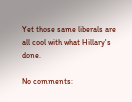Yet those same liberals are all cool with what Hillary's done.

No comments: